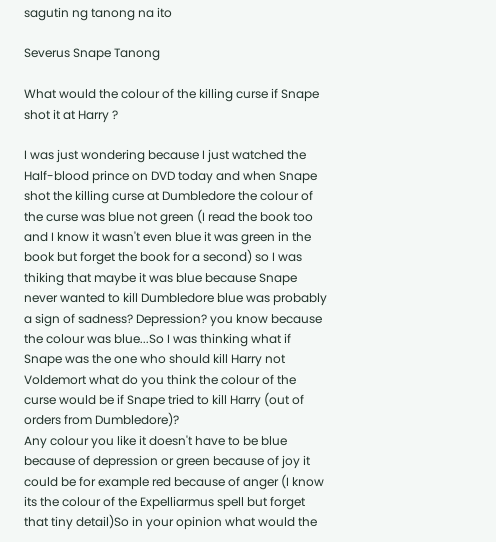sagutin ng tanong na ito

Severus Snape Tanong

What would the colour of the killing curse if Snape shot it at Harry ?

I was just wondering because I just watched the Half-blood prince on DVD today and when Snape shot the killing curse at Dumbledore the colour of the curse was blue not green (I read the book too and I know it wasn't even blue it was green in the book but forget the book for a second) so I was thiking that maybe it was blue because Snape never wanted to kill Dumbledore blue was probably a sign of sadness? Depression? you know because the colour was blue...So I was thinking what if Snape was the one who should kill Harry not Voldemort what do you think the colour of the curse would be if Snape tried to kill Harry (out of orders from Dumbledore)?
Any colour you like it doesn't have to be blue because of depression or green because of joy it could be for example red because of anger (I know its the colour of the Expelliarmus spell but forget that tiny detail)So in your opinion what would the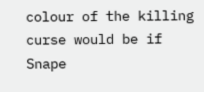colour of the killing curse would be if Snape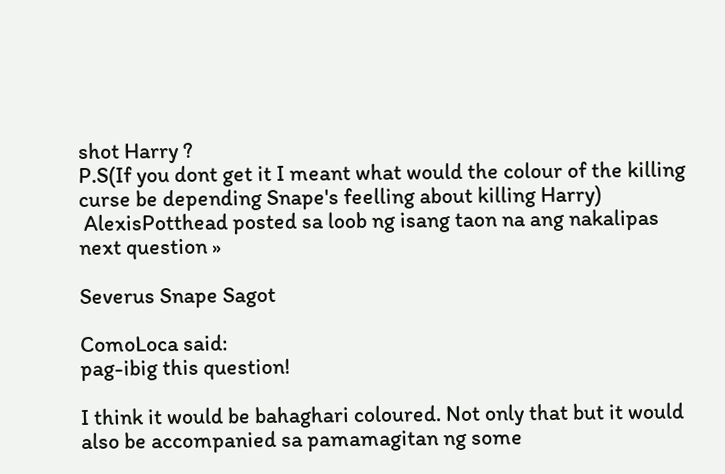shot Harry ?
P.S(If you dont get it I meant what would the colour of the killing curse be depending Snape's feelling about killing Harry)
 AlexisPotthead posted sa loob ng isang taon na ang nakalipas
next question »

Severus Snape Sagot

ComoLoca said:
pag-ibig this question!

I think it would be bahaghari coloured. Not only that but it would also be accompanied sa pamamagitan ng some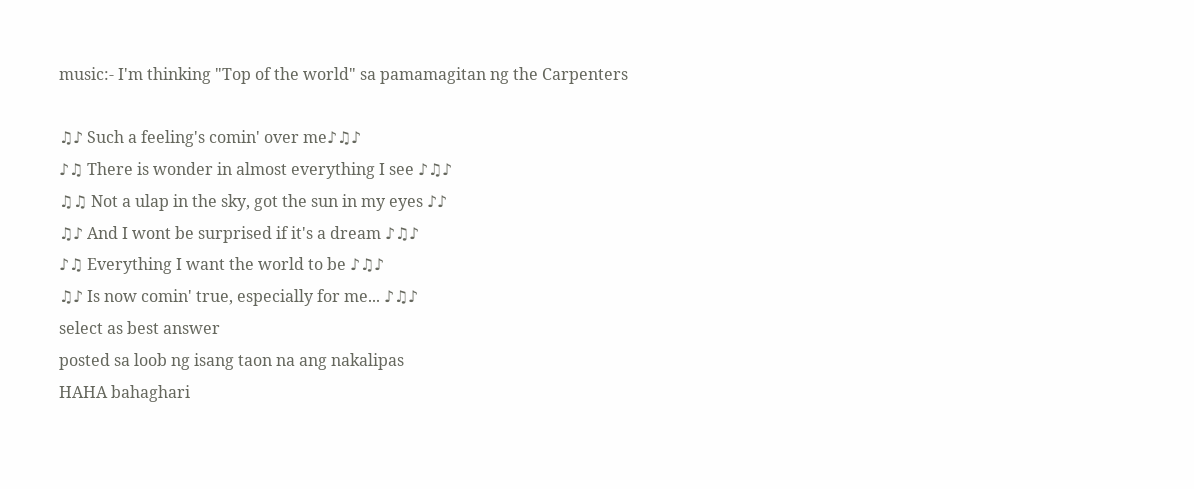music:- I'm thinking "Top of the world" sa pamamagitan ng the Carpenters

♫♪ Such a feeling's comin' over me♪♫♪
♪♫ There is wonder in almost everything I see ♪♫♪
♫♫ Not a ulap in the sky, got the sun in my eyes ♪♪
♫♪ And I wont be surprised if it's a dream ♪♫♪
♪♫ Everything I want the world to be ♪♫♪
♫♪ Is now comin' true, especially for me... ♪♫♪
select as best answer
posted sa loob ng isang taon na ang nakalipas
HAHA bahaghari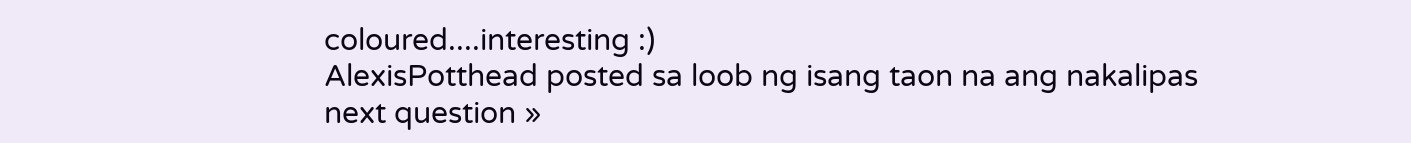coloured....interesting :)
AlexisPotthead posted sa loob ng isang taon na ang nakalipas
next question »